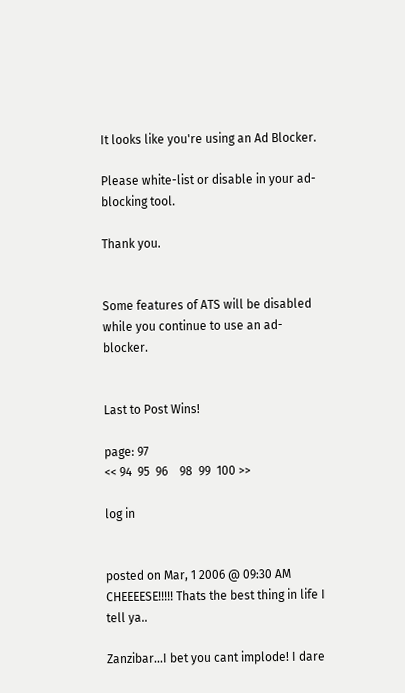It looks like you're using an Ad Blocker.

Please white-list or disable in your ad-blocking tool.

Thank you.


Some features of ATS will be disabled while you continue to use an ad-blocker.


Last to Post Wins!

page: 97
<< 94  95  96    98  99  100 >>

log in


posted on Mar, 1 2006 @ 09:30 AM
CHEEEESE!!!!! Thats the best thing in life I tell ya..

Zanzibar...I bet you cant implode! I dare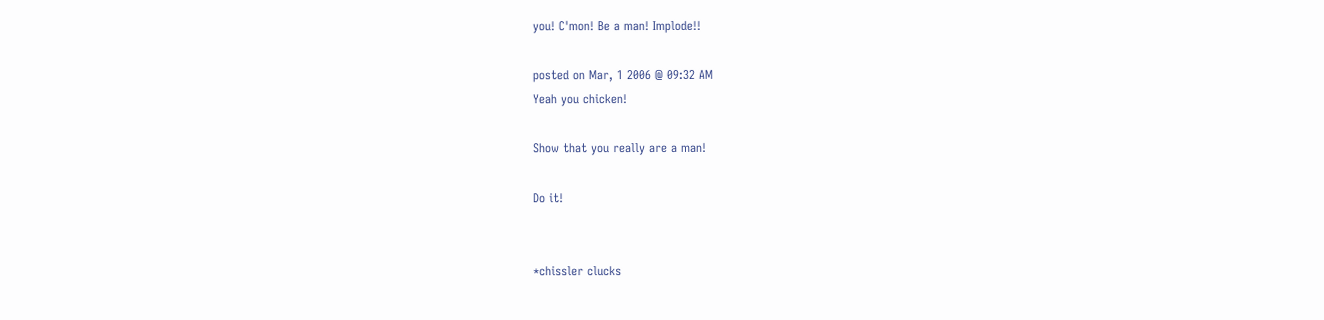you! C'mon! Be a man! Implode!!

posted on Mar, 1 2006 @ 09:32 AM
Yeah you chicken!

Show that you really are a man!

Do it!


*chissler clucks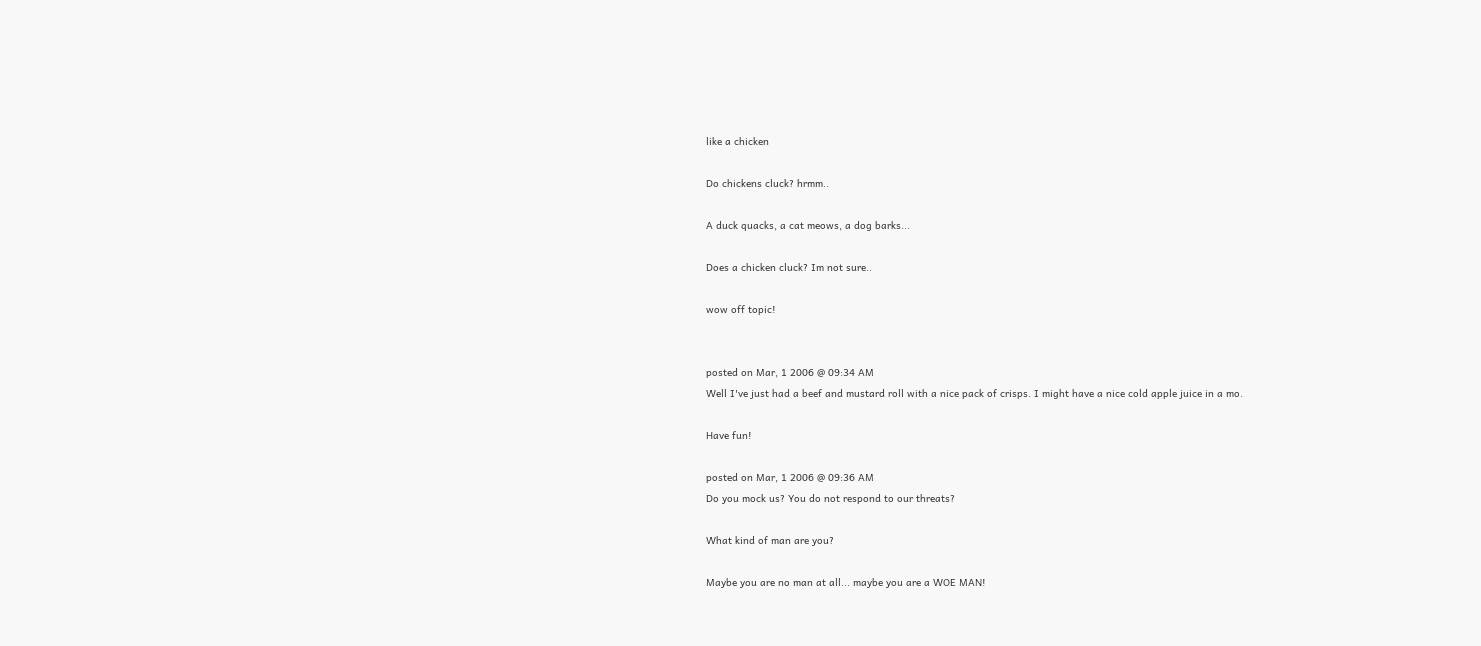like a chicken

Do chickens cluck? hrmm..

A duck quacks, a cat meows, a dog barks...

Does a chicken cluck? Im not sure..

wow off topic!


posted on Mar, 1 2006 @ 09:34 AM
Well I've just had a beef and mustard roll with a nice pack of crisps. I might have a nice cold apple juice in a mo.

Have fun!

posted on Mar, 1 2006 @ 09:36 AM
Do you mock us? You do not respond to our threats?

What kind of man are you?

Maybe you are no man at all... maybe you are a WOE MAN!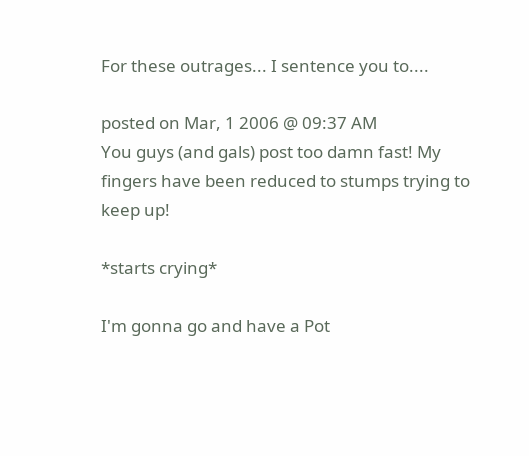For these outrages... I sentence you to....

posted on Mar, 1 2006 @ 09:37 AM
You guys (and gals) post too damn fast! My fingers have been reduced to stumps trying to keep up!

*starts crying*

I'm gonna go and have a Pot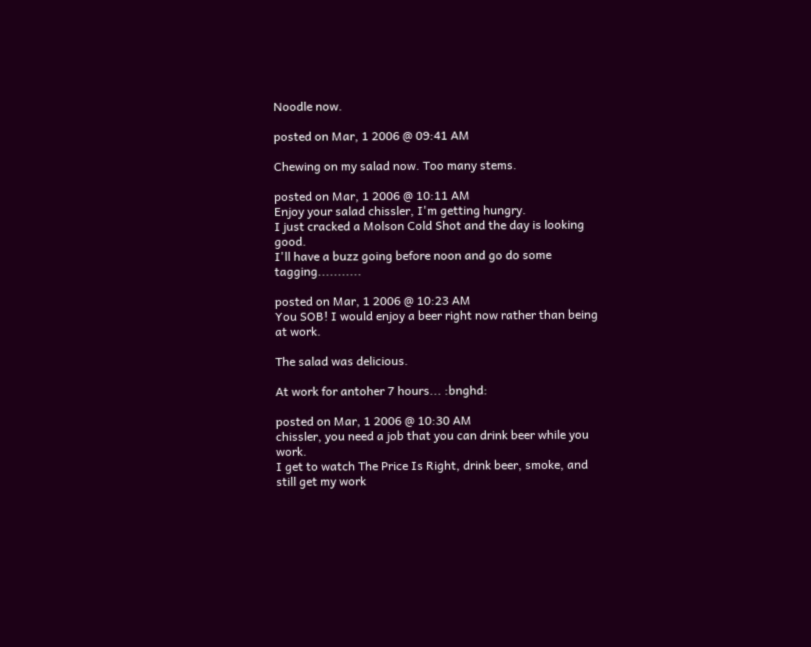Noodle now.

posted on Mar, 1 2006 @ 09:41 AM

Chewing on my salad now. Too many stems.

posted on Mar, 1 2006 @ 10:11 AM
Enjoy your salad chissler, I'm getting hungry.
I just cracked a Molson Cold Shot and the day is looking good.
I'll have a buzz going before noon and go do some tagging...........

posted on Mar, 1 2006 @ 10:23 AM
You SOB! I would enjoy a beer right now rather than being at work.

The salad was delicious.

At work for antoher 7 hours... :bnghd:

posted on Mar, 1 2006 @ 10:30 AM
chissler, you need a job that you can drink beer while you work.
I get to watch The Price Is Right, drink beer, smoke, and still get my work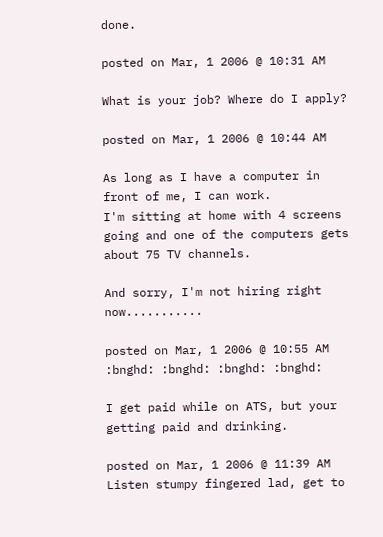done.

posted on Mar, 1 2006 @ 10:31 AM

What is your job? Where do I apply?

posted on Mar, 1 2006 @ 10:44 AM

As long as I have a computer in front of me, I can work.
I'm sitting at home with 4 screens going and one of the computers gets about 75 TV channels.

And sorry, I'm not hiring right now...........

posted on Mar, 1 2006 @ 10:55 AM
:bnghd: :bnghd: :bnghd: :bnghd:

I get paid while on ATS, but your getting paid and drinking.

posted on Mar, 1 2006 @ 11:39 AM
Listen stumpy fingered lad, get to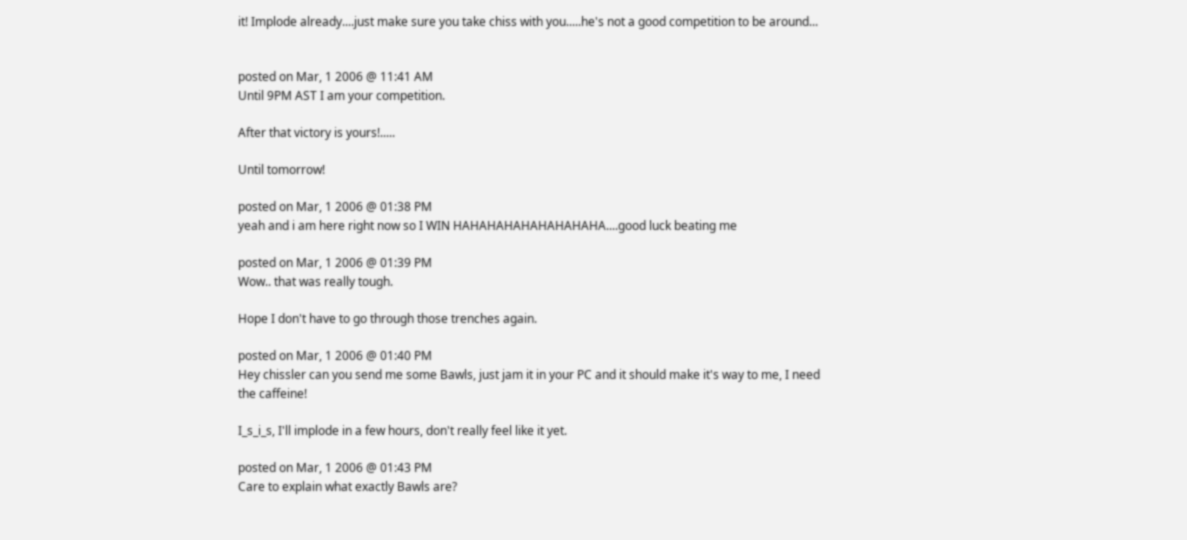it! Implode already....just make sure you take chiss with you.....he's not a good competition to be around...


posted on Mar, 1 2006 @ 11:41 AM
Until 9PM AST I am your competition.

After that victory is yours!.....

Until tomorrow!

posted on Mar, 1 2006 @ 01:38 PM
yeah and i am here right now so I WIN HAHAHAHAHAHAHAHAHA....good luck beating me

posted on Mar, 1 2006 @ 01:39 PM
Wow.. that was really tough.

Hope I don't have to go through those trenches again.

posted on Mar, 1 2006 @ 01:40 PM
Hey chissler can you send me some Bawls, just jam it in your PC and it should make it's way to me, I need the caffeine!

I_s_i_s, I'll implode in a few hours, don't really feel like it yet.

posted on Mar, 1 2006 @ 01:43 PM
Care to explain what exactly Bawls are?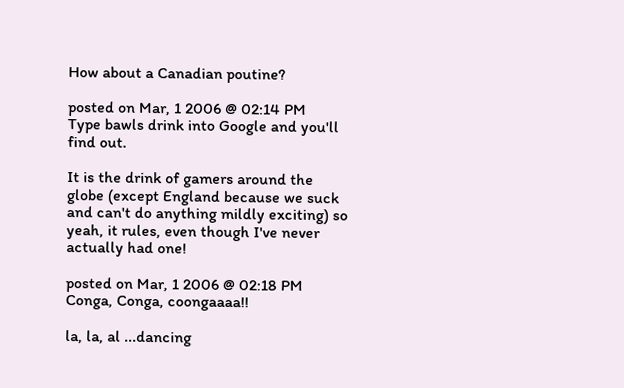How about a Canadian poutine?

posted on Mar, 1 2006 @ 02:14 PM
Type bawls drink into Google and you'll find out.

It is the drink of gamers around the globe (except England because we suck and can't do anything mildly exciting) so yeah, it rules, even though I've never actually had one!

posted on Mar, 1 2006 @ 02:18 PM
Conga, Conga, coongaaaa!!

la, la, al ...dancing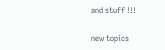and stuff !!!

new topics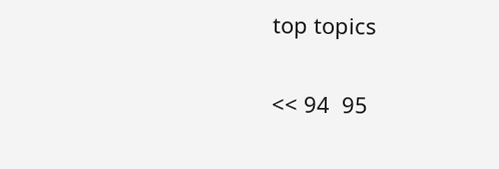top topics

<< 94  95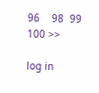96    98  99  100 >>

log in